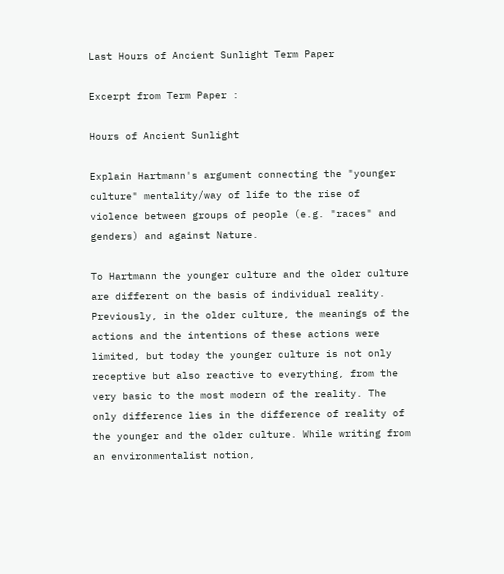Last Hours of Ancient Sunlight Term Paper

Excerpt from Term Paper :

Hours of Ancient Sunlight

Explain Hartmann's argument connecting the "younger culture" mentality/way of life to the rise of violence between groups of people (e.g. "races" and genders) and against Nature.

To Hartmann the younger culture and the older culture are different on the basis of individual reality. Previously, in the older culture, the meanings of the actions and the intentions of these actions were limited, but today the younger culture is not only receptive but also reactive to everything, from the very basic to the most modern of the reality. The only difference lies in the difference of reality of the younger and the older culture. While writing from an environmentalist notion,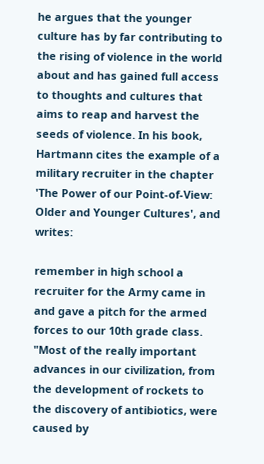he argues that the younger culture has by far contributing to the rising of violence in the world about and has gained full access to thoughts and cultures that aims to reap and harvest the seeds of violence. In his book, Hartmann cites the example of a military recruiter in the chapter 'The Power of our Point-of-View: Older and Younger Cultures', and writes:

remember in high school a recruiter for the Army came in and gave a pitch for the armed forces to our 10th grade class. "Most of the really important advances in our civilization, from the development of rockets to the discovery of antibiotics, were caused by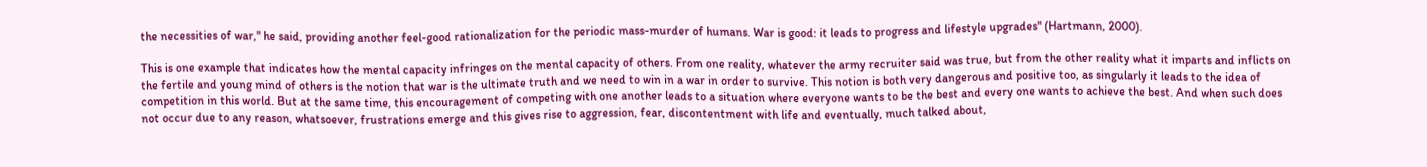the necessities of war," he said, providing another feel-good rationalization for the periodic mass-murder of humans. War is good: it leads to progress and lifestyle upgrades" (Hartmann, 2000).

This is one example that indicates how the mental capacity infringes on the mental capacity of others. From one reality, whatever the army recruiter said was true, but from the other reality what it imparts and inflicts on the fertile and young mind of others is the notion that war is the ultimate truth and we need to win in a war in order to survive. This notion is both very dangerous and positive too, as singularly it leads to the idea of competition in this world. But at the same time, this encouragement of competing with one another leads to a situation where everyone wants to be the best and every one wants to achieve the best. And when such does not occur due to any reason, whatsoever, frustrations emerge and this gives rise to aggression, fear, discontentment with life and eventually, much talked about,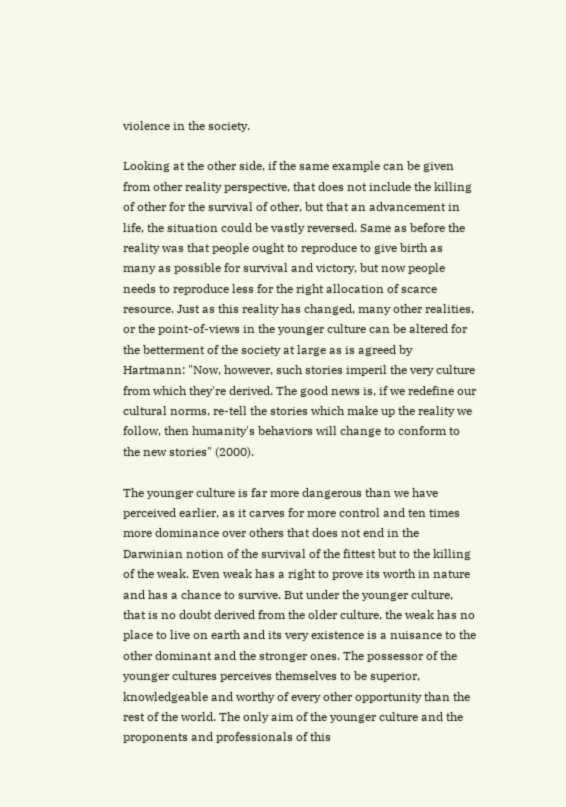violence in the society.

Looking at the other side, if the same example can be given from other reality perspective, that does not include the killing of other for the survival of other, but that an advancement in life, the situation could be vastly reversed. Same as before the reality was that people ought to reproduce to give birth as many as possible for survival and victory, but now people needs to reproduce less for the right allocation of scarce resource. Just as this reality has changed, many other realities, or the point-of-views in the younger culture can be altered for the betterment of the society at large as is agreed by Hartmann: "Now, however, such stories imperil the very culture from which they're derived. The good news is, if we redefine our cultural norms, re-tell the stories which make up the reality we follow, then humanity's behaviors will change to conform to the new stories" (2000).

The younger culture is far more dangerous than we have perceived earlier, as it carves for more control and ten times more dominance over others that does not end in the Darwinian notion of the survival of the fittest but to the killing of the weak. Even weak has a right to prove its worth in nature and has a chance to survive. But under the younger culture, that is no doubt derived from the older culture, the weak has no place to live on earth and its very existence is a nuisance to the other dominant and the stronger ones. The possessor of the younger cultures perceives themselves to be superior, knowledgeable and worthy of every other opportunity than the rest of the world. The only aim of the younger culture and the proponents and professionals of this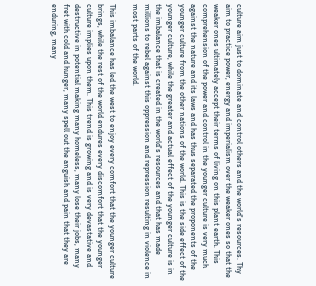culture aim just to dominate and control others and the world's resources. Thy aim to practice power, energy and imperialism over the weaker ones so that the weaker ones ultimately accept their terms of living on this plant earth. This comprehension of the power and control in the younger culture is very much against the nature and its laws and has thus separated the proponents of the younger culture from the other nations of the world. This is the side effect of the younger culture, while the greater and actual effect of the younger culture is in the imbalance that is created in the world's resources and that has made millions to rebel against this oppression and repression resulting in violence in most parts of the world.

This imbalance has led the west to enjoy every comfort that the younger culture brings, while the rest of the world endures every discomfort that the younger culture implies upon them. This trend is growing and is very devastative and destructive in potential making many homeless, many lose their jobs, many fret with cold and hunger, many spell out the anguish and pain that they are enduring, many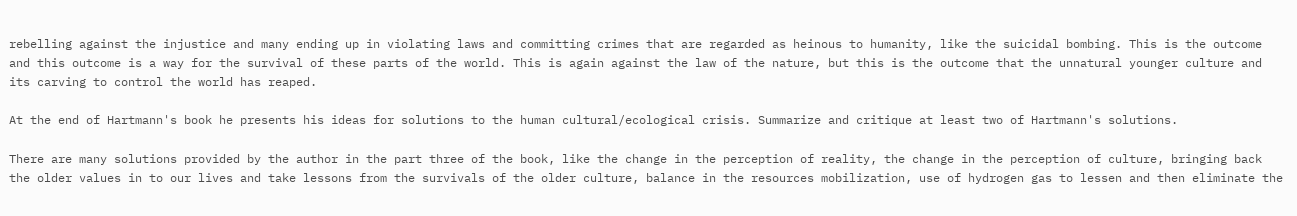rebelling against the injustice and many ending up in violating laws and committing crimes that are regarded as heinous to humanity, like the suicidal bombing. This is the outcome and this outcome is a way for the survival of these parts of the world. This is again against the law of the nature, but this is the outcome that the unnatural younger culture and its carving to control the world has reaped.

At the end of Hartmann's book he presents his ideas for solutions to the human cultural/ecological crisis. Summarize and critique at least two of Hartmann's solutions.

There are many solutions provided by the author in the part three of the book, like the change in the perception of reality, the change in the perception of culture, bringing back the older values in to our lives and take lessons from the survivals of the older culture, balance in the resources mobilization, use of hydrogen gas to lessen and then eliminate the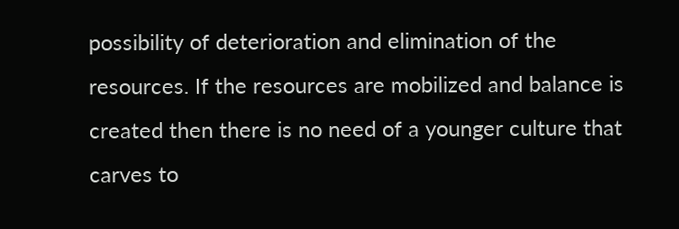possibility of deterioration and elimination of the resources. If the resources are mobilized and balance is created then there is no need of a younger culture that carves to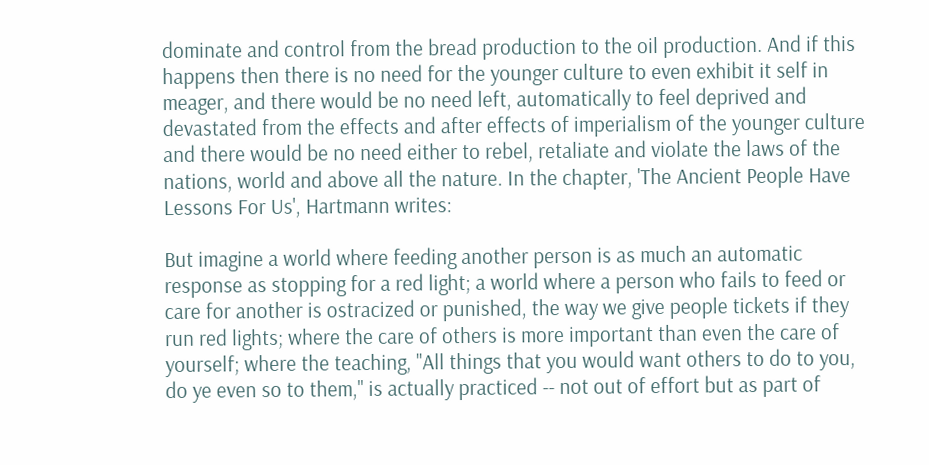dominate and control from the bread production to the oil production. And if this happens then there is no need for the younger culture to even exhibit it self in meager, and there would be no need left, automatically to feel deprived and devastated from the effects and after effects of imperialism of the younger culture and there would be no need either to rebel, retaliate and violate the laws of the nations, world and above all the nature. In the chapter, 'The Ancient People Have Lessons For Us', Hartmann writes:

But imagine a world where feeding another person is as much an automatic response as stopping for a red light; a world where a person who fails to feed or care for another is ostracized or punished, the way we give people tickets if they run red lights; where the care of others is more important than even the care of yourself; where the teaching, "All things that you would want others to do to you, do ye even so to them," is actually practiced -- not out of effort but as part of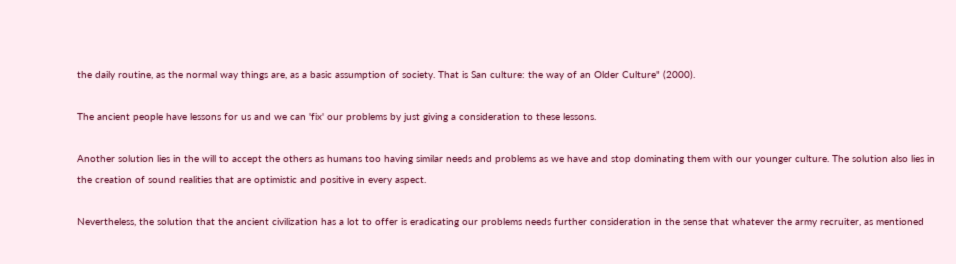the daily routine, as the normal way things are, as a basic assumption of society. That is San culture: the way of an Older Culture" (2000).

The ancient people have lessons for us and we can 'fix' our problems by just giving a consideration to these lessons.

Another solution lies in the will to accept the others as humans too having similar needs and problems as we have and stop dominating them with our younger culture. The solution also lies in the creation of sound realities that are optimistic and positive in every aspect.

Nevertheless, the solution that the ancient civilization has a lot to offer is eradicating our problems needs further consideration in the sense that whatever the army recruiter, as mentioned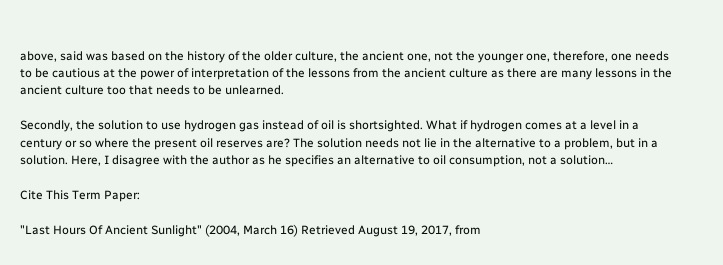above, said was based on the history of the older culture, the ancient one, not the younger one, therefore, one needs to be cautious at the power of interpretation of the lessons from the ancient culture as there are many lessons in the ancient culture too that needs to be unlearned.

Secondly, the solution to use hydrogen gas instead of oil is shortsighted. What if hydrogen comes at a level in a century or so where the present oil reserves are? The solution needs not lie in the alternative to a problem, but in a solution. Here, I disagree with the author as he specifies an alternative to oil consumption, not a solution…

Cite This Term Paper:

"Last Hours Of Ancient Sunlight" (2004, March 16) Retrieved August 19, 2017, from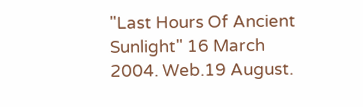"Last Hours Of Ancient Sunlight" 16 March 2004. Web.19 August.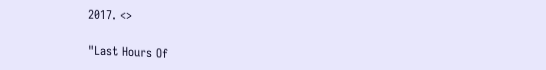2017. <>

"Last Hours Of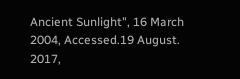Ancient Sunlight", 16 March 2004, Accessed.19 August. 2017,